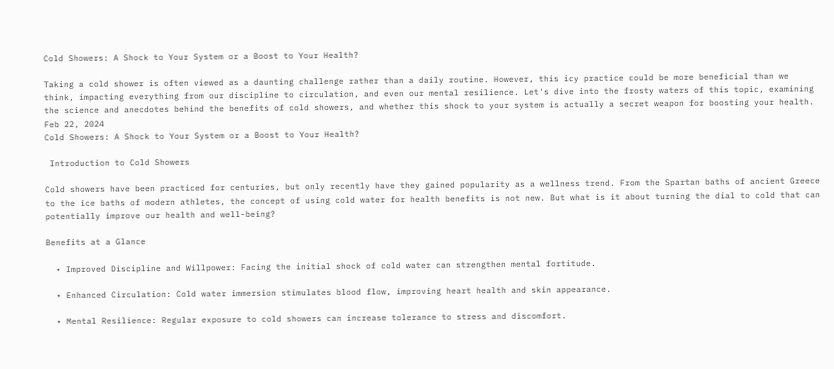Cold Showers: A Shock to Your System or a Boost to Your Health?

Taking a cold shower is often viewed as a daunting challenge rather than a daily routine. However, this icy practice could be more beneficial than we think, impacting everything from our discipline to circulation, and even our mental resilience. Let's dive into the frosty waters of this topic, examining the science and anecdotes behind the benefits of cold showers, and whether this shock to your system is actually a secret weapon for boosting your health.
Feb 22, 2024
Cold Showers: A Shock to Your System or a Boost to Your Health?

 Introduction to Cold Showers

Cold showers have been practiced for centuries, but only recently have they gained popularity as a wellness trend. From the Spartan baths of ancient Greece to the ice baths of modern athletes, the concept of using cold water for health benefits is not new. But what is it about turning the dial to cold that can potentially improve our health and well-being?

Benefits at a Glance

  • Improved Discipline and Willpower: Facing the initial shock of cold water can strengthen mental fortitude.

  • Enhanced Circulation: Cold water immersion stimulates blood flow, improving heart health and skin appearance.

  • Mental Resilience: Regular exposure to cold showers can increase tolerance to stress and discomfort.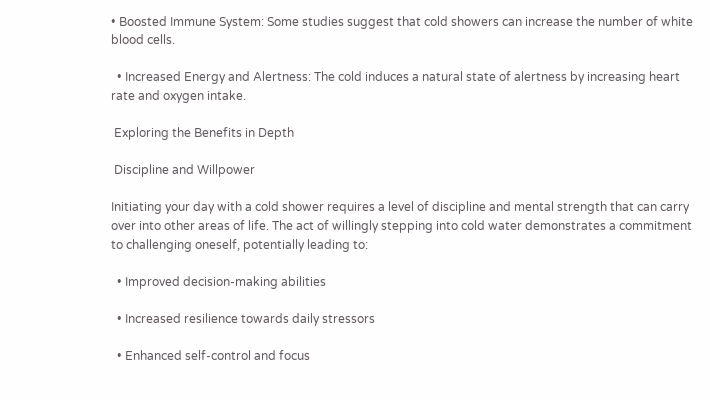• Boosted Immune System: Some studies suggest that cold showers can increase the number of white blood cells.

  • Increased Energy and Alertness: The cold induces a natural state of alertness by increasing heart rate and oxygen intake.

 Exploring the Benefits in Depth

 Discipline and Willpower

Initiating your day with a cold shower requires a level of discipline and mental strength that can carry over into other areas of life. The act of willingly stepping into cold water demonstrates a commitment to challenging oneself, potentially leading to:

  • Improved decision-making abilities

  • Increased resilience towards daily stressors

  • Enhanced self-control and focus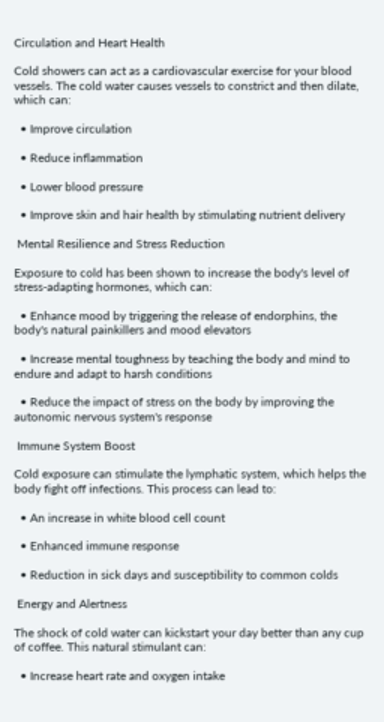Circulation and Heart Health

Cold showers can act as a cardiovascular exercise for your blood vessels. The cold water causes vessels to constrict and then dilate, which can:

  • Improve circulation

  • Reduce inflammation

  • Lower blood pressure

  • Improve skin and hair health by stimulating nutrient delivery

 Mental Resilience and Stress Reduction

Exposure to cold has been shown to increase the body's level of stress-adapting hormones, which can:

  • Enhance mood by triggering the release of endorphins, the body's natural painkillers and mood elevators

  • Increase mental toughness by teaching the body and mind to endure and adapt to harsh conditions

  • Reduce the impact of stress on the body by improving the autonomic nervous system's response

 Immune System Boost

Cold exposure can stimulate the lymphatic system, which helps the body fight off infections. This process can lead to:

  • An increase in white blood cell count

  • Enhanced immune response

  • Reduction in sick days and susceptibility to common colds

 Energy and Alertness

The shock of cold water can kickstart your day better than any cup of coffee. This natural stimulant can:

  • Increase heart rate and oxygen intake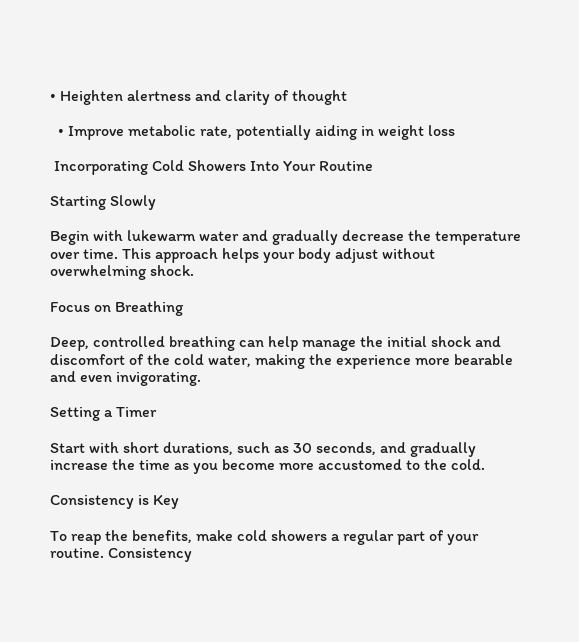• Heighten alertness and clarity of thought

  • Improve metabolic rate, potentially aiding in weight loss

 Incorporating Cold Showers Into Your Routine

Starting Slowly

Begin with lukewarm water and gradually decrease the temperature over time. This approach helps your body adjust without overwhelming shock.

Focus on Breathing

Deep, controlled breathing can help manage the initial shock and discomfort of the cold water, making the experience more bearable and even invigorating.

Setting a Timer

Start with short durations, such as 30 seconds, and gradually increase the time as you become more accustomed to the cold.

Consistency is Key

To reap the benefits, make cold showers a regular part of your routine. Consistency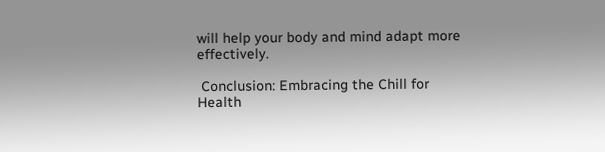will help your body and mind adapt more effectively.

 Conclusion: Embracing the Chill for Health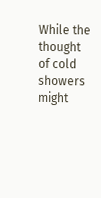While the thought of cold showers might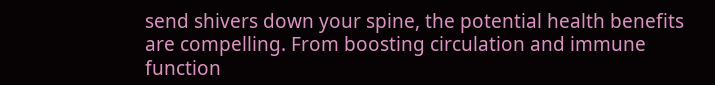send shivers down your spine, the potential health benefits are compelling. From boosting circulation and immune function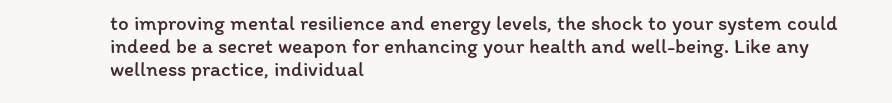to improving mental resilience and energy levels, the shock to your system could indeed be a secret weapon for enhancing your health and well-being. Like any wellness practice, individual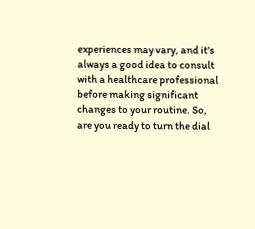experiences may vary, and it's always a good idea to consult with a healthcare professional before making significant changes to your routine. So, are you ready to turn the dial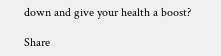down and give your health a boost?

Share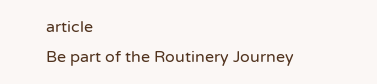article
Be part of the Routinery Journey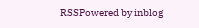RSSPowered by inblog